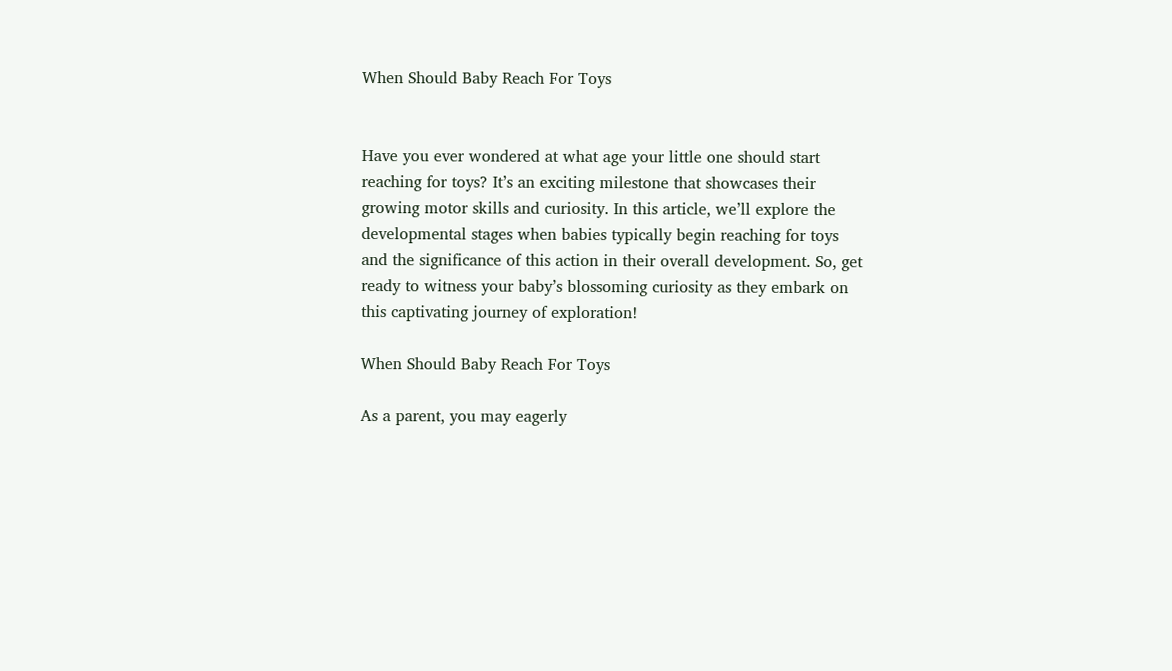When Should Baby Reach For Toys


Have you ever wondered at what age your little one should start reaching for toys? It’s an exciting milestone that showcases their growing motor skills and curiosity. In this article, we’ll explore the developmental stages when babies typically begin reaching for toys and the significance of this action in their overall development. So, get ready to witness your baby’s blossoming curiosity as they embark on this captivating journey of exploration!

When Should Baby Reach For Toys

As a parent, you may eagerly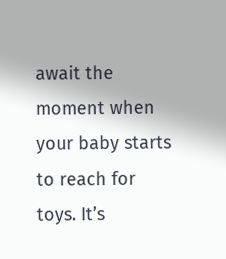await the moment when your baby starts to reach for toys. It’s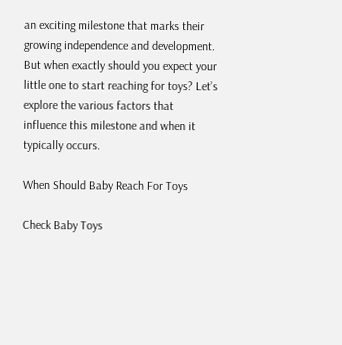an exciting milestone that marks their growing independence and development. But when exactly should you expect your little one to start reaching for toys? Let’s explore the various factors that influence this milestone and when it typically occurs.

When Should Baby Reach For Toys

Check Baby Toys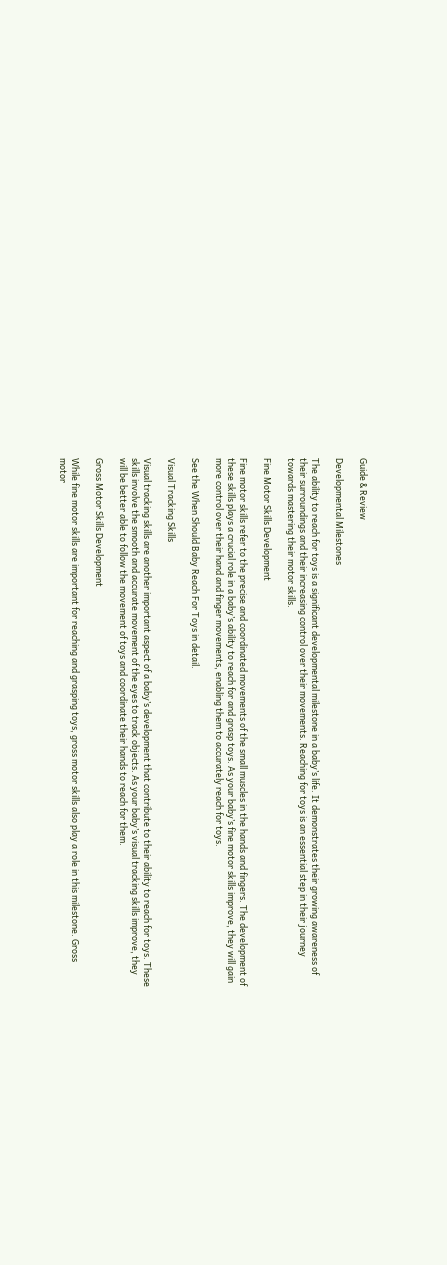Guide & Review

Developmental Milestones

The ability to reach for toys is a significant developmental milestone in a baby’s life. It demonstrates their growing awareness of their surroundings and their increasing control over their movements. Reaching for toys is an essential step in their journey towards mastering their motor skills.

Fine Motor Skills Development

Fine motor skills refer to the precise and coordinated movements of the small muscles in the hands and fingers. The development of these skills plays a crucial role in a baby’s ability to reach for and grasp toys. As your baby’s fine motor skills improve, they will gain more control over their hand and finger movements, enabling them to accurately reach for toys.

See the When Should Baby Reach For Toys in detail.

Visual Tracking Skills

Visual tracking skills are another important aspect of a baby’s development that contribute to their ability to reach for toys. These skills involve the smooth and accurate movement of the eyes to track objects. As your baby’s visual tracking skills improve, they will be better able to follow the movement of toys and coordinate their hands to reach for them.

Gross Motor Skills Development

While fine motor skills are important for reaching and grasping toys, gross motor skills also play a role in this milestone. Gross motor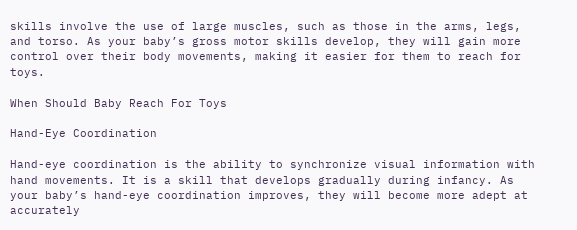skills involve the use of large muscles, such as those in the arms, legs, and torso. As your baby’s gross motor skills develop, they will gain more control over their body movements, making it easier for them to reach for toys.

When Should Baby Reach For Toys

Hand-Eye Coordination

Hand-eye coordination is the ability to synchronize visual information with hand movements. It is a skill that develops gradually during infancy. As your baby’s hand-eye coordination improves, they will become more adept at accurately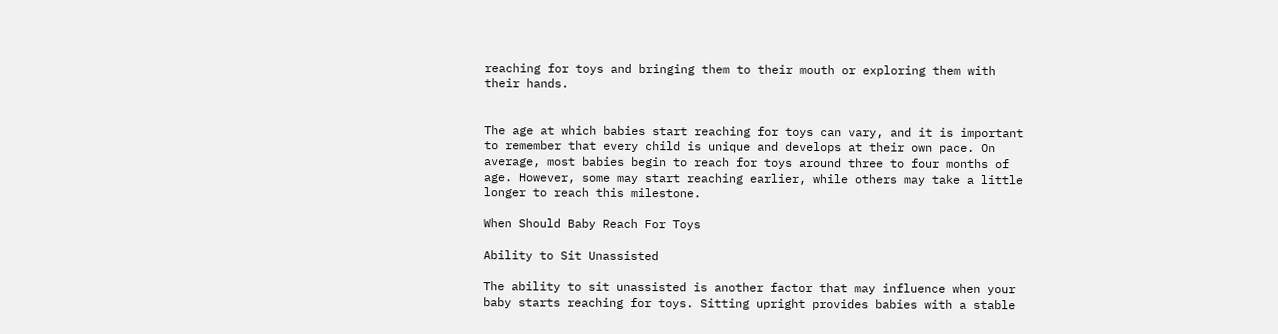reaching for toys and bringing them to their mouth or exploring them with their hands.


The age at which babies start reaching for toys can vary, and it is important to remember that every child is unique and develops at their own pace. On average, most babies begin to reach for toys around three to four months of age. However, some may start reaching earlier, while others may take a little longer to reach this milestone.

When Should Baby Reach For Toys

Ability to Sit Unassisted

The ability to sit unassisted is another factor that may influence when your baby starts reaching for toys. Sitting upright provides babies with a stable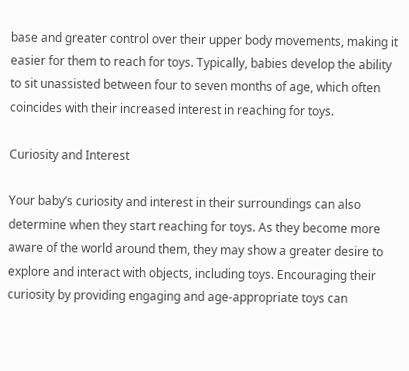base and greater control over their upper body movements, making it easier for them to reach for toys. Typically, babies develop the ability to sit unassisted between four to seven months of age, which often coincides with their increased interest in reaching for toys.

Curiosity and Interest

Your baby’s curiosity and interest in their surroundings can also determine when they start reaching for toys. As they become more aware of the world around them, they may show a greater desire to explore and interact with objects, including toys. Encouraging their curiosity by providing engaging and age-appropriate toys can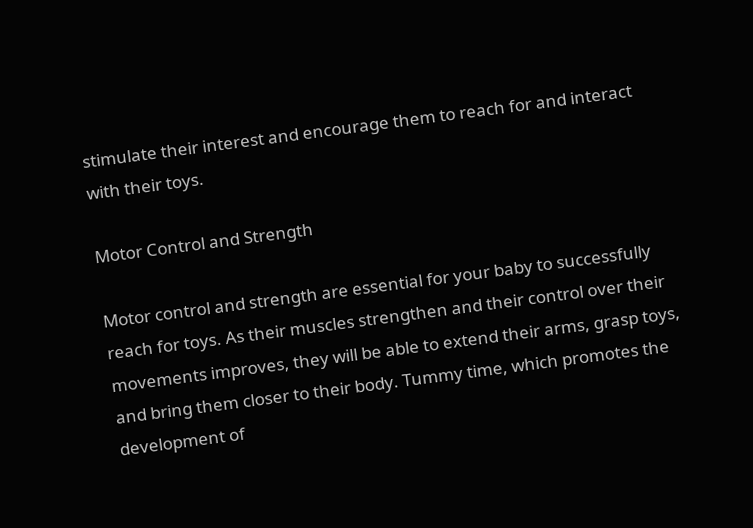stimulate their interest and encourage them to reach for and interact with their toys.

Motor Control and Strength

Motor control and strength are essential for your baby to successfully reach for toys. As their muscles strengthen and their control over their movements improves, they will be able to extend their arms, grasp toys, and bring them closer to their body. Tummy time, which promotes the development of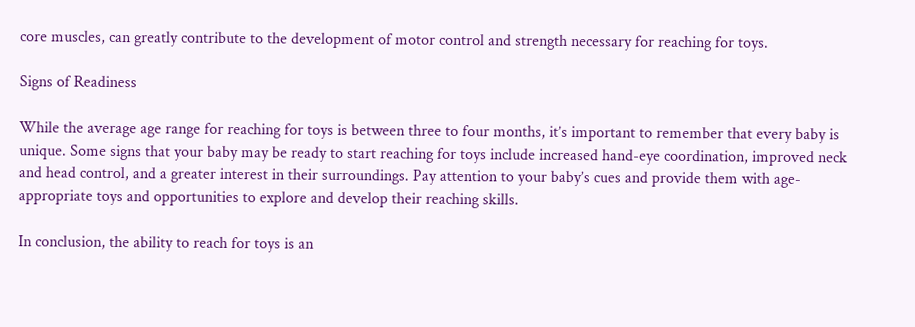core muscles, can greatly contribute to the development of motor control and strength necessary for reaching for toys.

Signs of Readiness

While the average age range for reaching for toys is between three to four months, it’s important to remember that every baby is unique. Some signs that your baby may be ready to start reaching for toys include increased hand-eye coordination, improved neck and head control, and a greater interest in their surroundings. Pay attention to your baby’s cues and provide them with age-appropriate toys and opportunities to explore and develop their reaching skills.

In conclusion, the ability to reach for toys is an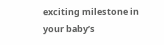exciting milestone in your baby’s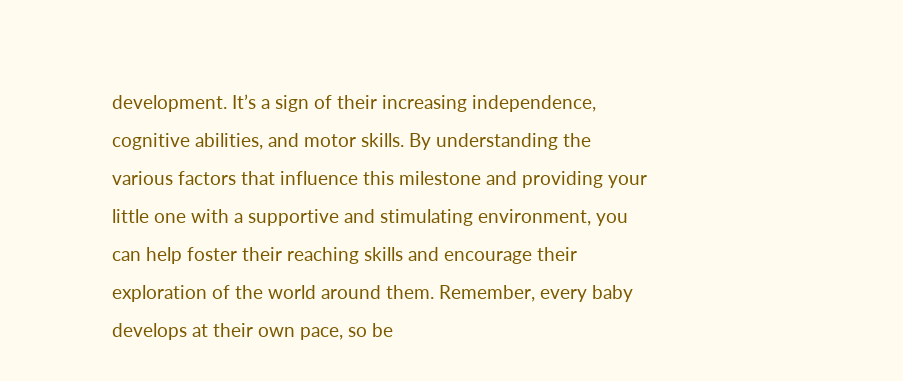development. It’s a sign of their increasing independence, cognitive abilities, and motor skills. By understanding the various factors that influence this milestone and providing your little one with a supportive and stimulating environment, you can help foster their reaching skills and encourage their exploration of the world around them. Remember, every baby develops at their own pace, so be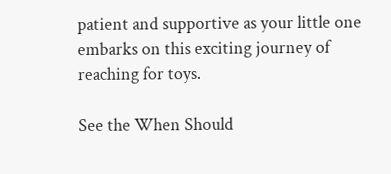patient and supportive as your little one embarks on this exciting journey of reaching for toys.

See the When Should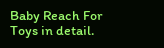Baby Reach For Toys in detail.